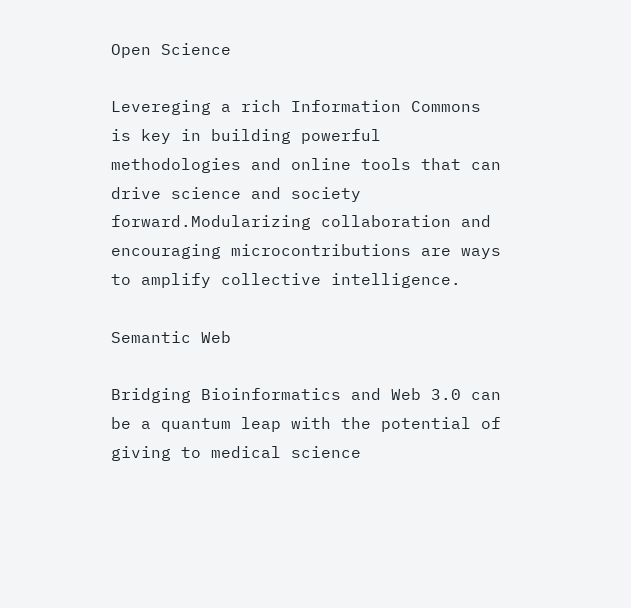Open Science

Levereging a rich Information Commons is key in building powerful methodologies and online tools that can drive science and society forward.Modularizing collaboration and encouraging microcontributions are ways to amplify collective intelligence.

Semantic Web

Bridging Bioinformatics and Web 3.0 can be a quantum leap with the potential of giving to medical science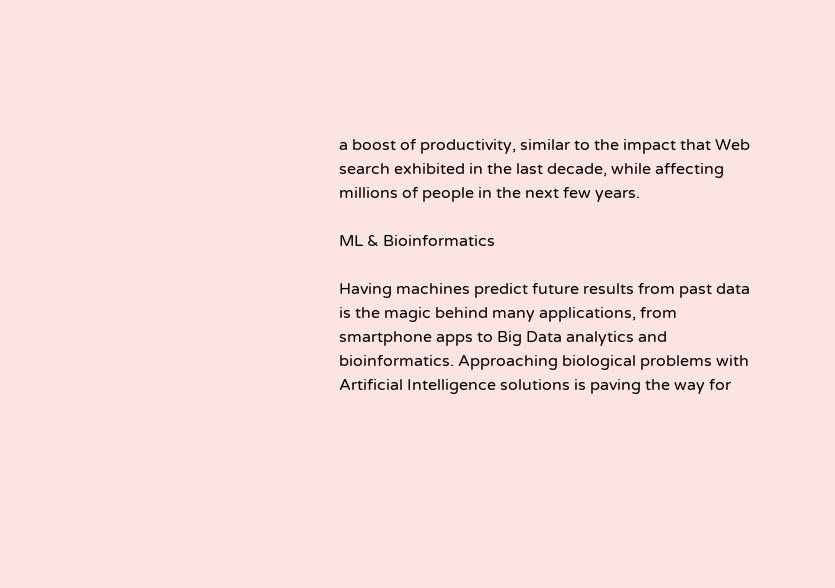a boost of productivity, similar to the impact that Web search exhibited in the last decade, while affecting millions of people in the next few years.

ML & Bioinformatics

Having machines predict future results from past data is the magic behind many applications, from smartphone apps to Big Data analytics and bioinformatics. Approaching biological problems with Artificial Intelligence solutions is paving the way for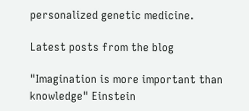personalized genetic medicine.

Latest posts from the blog

"Imagination is more important than knowledge" Einstein